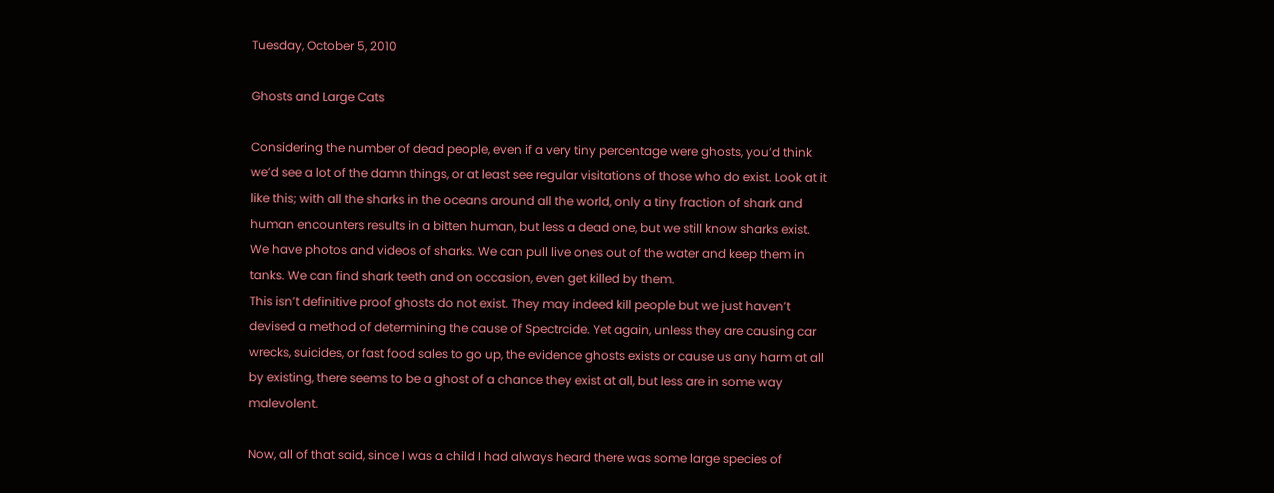Tuesday, October 5, 2010

Ghosts and Large Cats

Considering the number of dead people, even if a very tiny percentage were ghosts, you’d think we’d see a lot of the damn things, or at least see regular visitations of those who do exist. Look at it like this; with all the sharks in the oceans around all the world, only a tiny fraction of shark and human encounters results in a bitten human, but less a dead one, but we still know sharks exist. We have photos and videos of sharks. We can pull live ones out of the water and keep them in tanks. We can find shark teeth and on occasion, even get killed by them.
This isn’t definitive proof ghosts do not exist. They may indeed kill people but we just haven’t devised a method of determining the cause of Spectrcide. Yet again, unless they are causing car wrecks, suicides, or fast food sales to go up, the evidence ghosts exists or cause us any harm at all by existing, there seems to be a ghost of a chance they exist at all, but less are in some way malevolent.

Now, all of that said, since I was a child I had always heard there was some large species of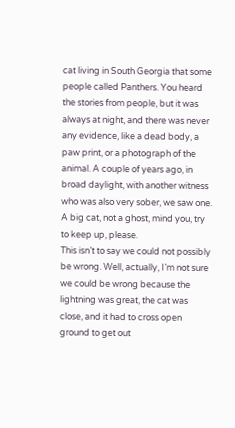cat living in South Georgia that some people called Panthers. You heard the stories from people, but it was always at night, and there was never any evidence, like a dead body, a paw print, or a photograph of the animal. A couple of years ago, in broad daylight, with another witness who was also very sober, we saw one. A big cat, not a ghost, mind you, try to keep up, please.
This isn’t to say we could not possibly be wrong. Well, actually, I’m not sure we could be wrong because the lightning was great, the cat was close, and it had to cross open ground to get out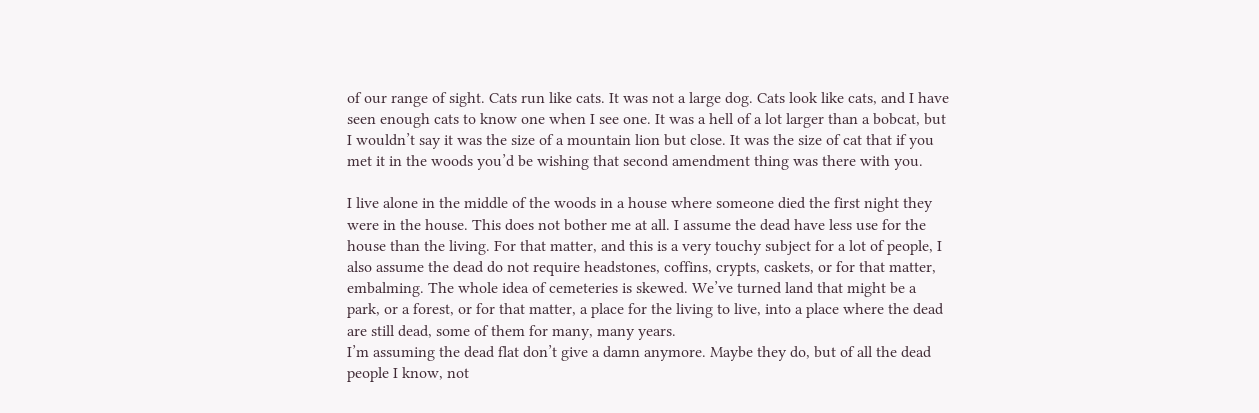of our range of sight. Cats run like cats. It was not a large dog. Cats look like cats, and I have seen enough cats to know one when I see one. It was a hell of a lot larger than a bobcat, but I wouldn’t say it was the size of a mountain lion but close. It was the size of cat that if you met it in the woods you’d be wishing that second amendment thing was there with you.

I live alone in the middle of the woods in a house where someone died the first night they were in the house. This does not bother me at all. I assume the dead have less use for the house than the living. For that matter, and this is a very touchy subject for a lot of people, I also assume the dead do not require headstones, coffins, crypts, caskets, or for that matter, embalming. The whole idea of cemeteries is skewed. We’ve turned land that might be a park, or a forest, or for that matter, a place for the living to live, into a place where the dead are still dead, some of them for many, many years.
I’m assuming the dead flat don’t give a damn anymore. Maybe they do, but of all the dead people I know, not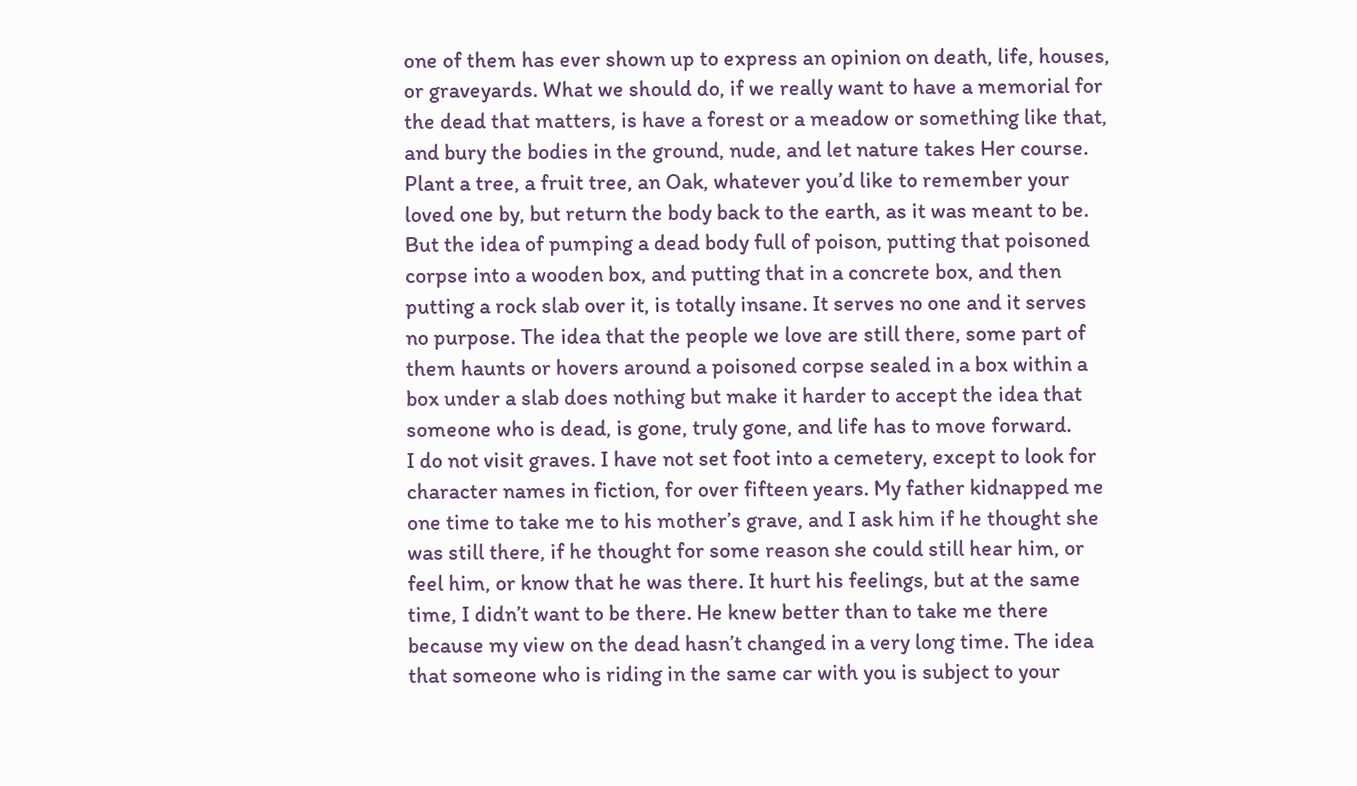one of them has ever shown up to express an opinion on death, life, houses, or graveyards. What we should do, if we really want to have a memorial for the dead that matters, is have a forest or a meadow or something like that, and bury the bodies in the ground, nude, and let nature takes Her course. Plant a tree, a fruit tree, an Oak, whatever you’d like to remember your loved one by, but return the body back to the earth, as it was meant to be. But the idea of pumping a dead body full of poison, putting that poisoned corpse into a wooden box, and putting that in a concrete box, and then putting a rock slab over it, is totally insane. It serves no one and it serves no purpose. The idea that the people we love are still there, some part of them haunts or hovers around a poisoned corpse sealed in a box within a box under a slab does nothing but make it harder to accept the idea that someone who is dead, is gone, truly gone, and life has to move forward.
I do not visit graves. I have not set foot into a cemetery, except to look for character names in fiction, for over fifteen years. My father kidnapped me one time to take me to his mother’s grave, and I ask him if he thought she was still there, if he thought for some reason she could still hear him, or feel him, or know that he was there. It hurt his feelings, but at the same time, I didn’t want to be there. He knew better than to take me there because my view on the dead hasn’t changed in a very long time. The idea that someone who is riding in the same car with you is subject to your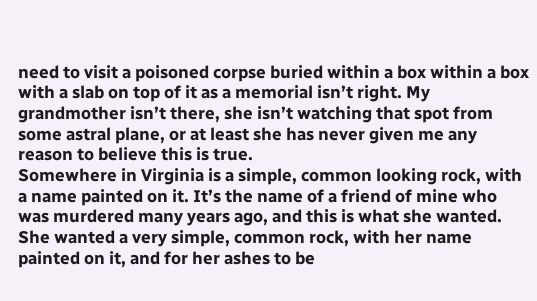need to visit a poisoned corpse buried within a box within a box with a slab on top of it as a memorial isn’t right. My grandmother isn’t there, she isn’t watching that spot from some astral plane, or at least she has never given me any reason to believe this is true.
Somewhere in Virginia is a simple, common looking rock, with a name painted on it. It’s the name of a friend of mine who was murdered many years ago, and this is what she wanted. She wanted a very simple, common rock, with her name painted on it, and for her ashes to be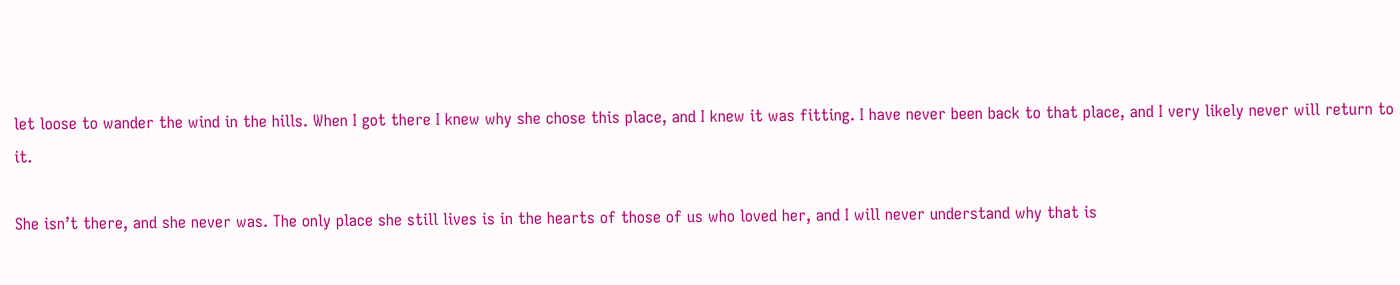let loose to wander the wind in the hills. When I got there I knew why she chose this place, and I knew it was fitting. I have never been back to that place, and I very likely never will return to it.

She isn’t there, and she never was. The only place she still lives is in the hearts of those of us who loved her, and I will never understand why that is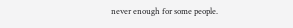never enough for some people.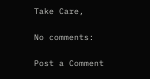Take Care,

No comments:

Post a Comment